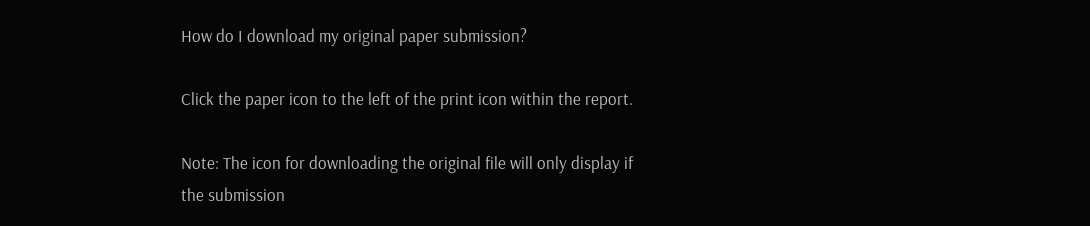How do I download my original paper submission?

Click the paper icon to the left of the print icon within the report.

Note: The icon for downloading the original file will only display if the submission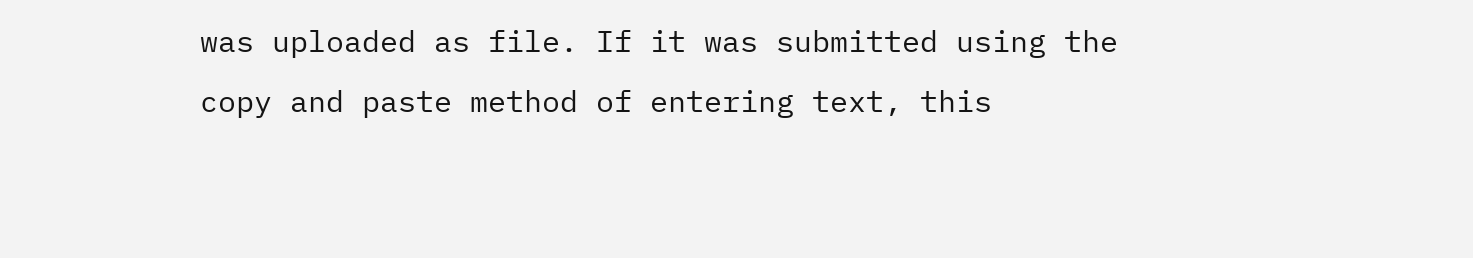was uploaded as file. If it was submitted using the copy and paste method of entering text, this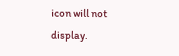icon will not display.